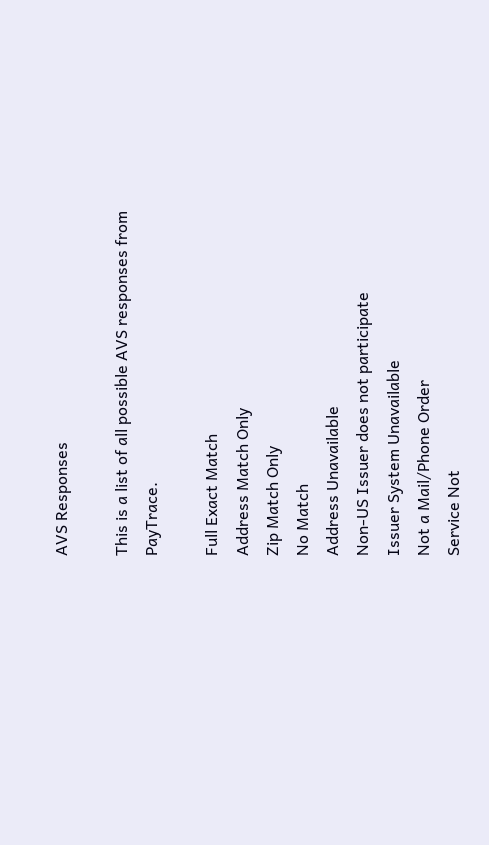AVS Responses

This is a list of all possible AVS responses from PayTrace.

Full Exact Match
Address Match Only
Zip Match Only
No Match
Address Unavailable
Non-US Issuer does not participate
Issuer System Unavailable
Not a Mail/Phone Order
Service Not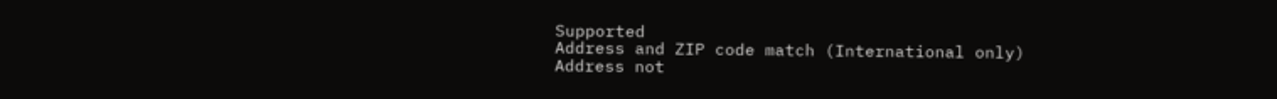Supported
Address and ZIP code match (International only)
Address not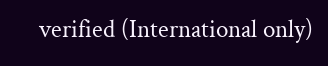verified (International only)